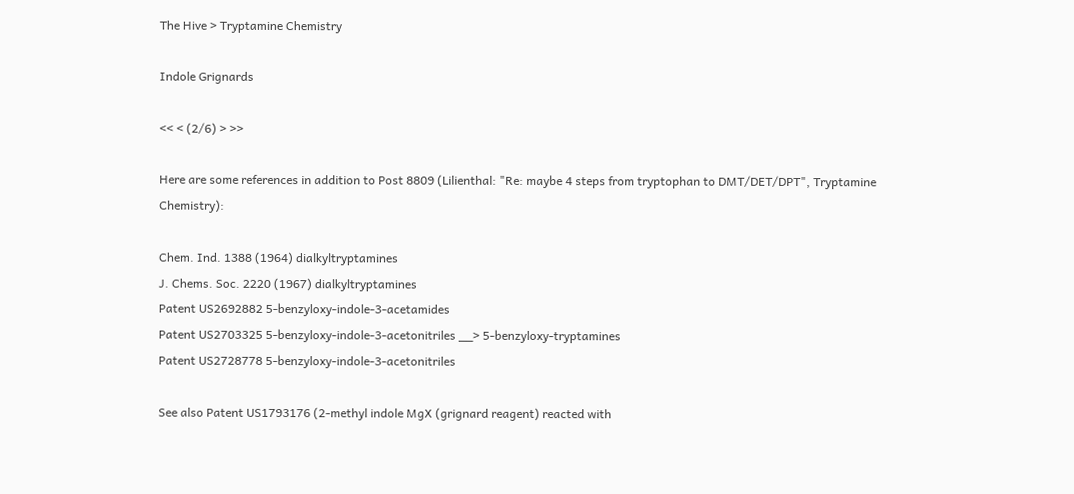The Hive > Tryptamine Chemistry

Indole Grignards

<< < (2/6) > >>

Here are some references in addition to Post 8809 (Lilienthal: "Re: maybe 4 steps from tryptophan to DMT/DET/DPT", Tryptamine Chemistry):

Chem. Ind. 1388 (1964) dialkyltryptamines
J. Chems. Soc. 2220 (1967) dialkyltryptamines
Patent US2692882 5-benzyloxy-indole-3-acetamides
Patent US2703325 5-benzyloxy-indole-3-acetonitriles __> 5-benzyloxy-tryptamines
Patent US2728778 5-benzyloxy-indole-3-acetonitriles

See also Patent US1793176 (2-methyl indole MgX (grignard reagent) reacted with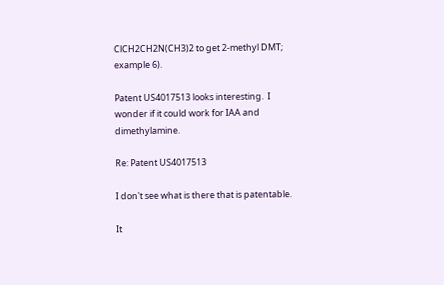ClCH2CH2N(CH3)2 to get 2-methyl DMT; example 6).

Patent US4017513 looks interesting.  I wonder if it could work for IAA and dimethylamine.

Re: Patent US4017513

I don't see what is there that is patentable.

It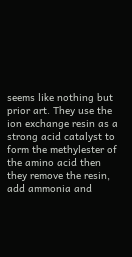seems like nothing but prior art. They use the ion exchange resin as a strong acid catalyst to form the methylester of the amino acid then they remove the resin, add ammonia and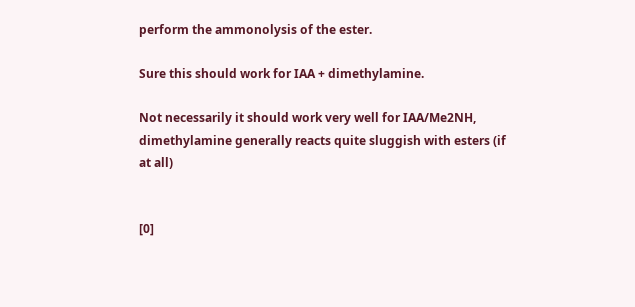perform the ammonolysis of the ester.

Sure this should work for IAA + dimethylamine.

Not necessarily it should work very well for IAA/Me2NH, dimethylamine generally reacts quite sluggish with esters (if at all)


[0]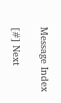Message Index

[#] Next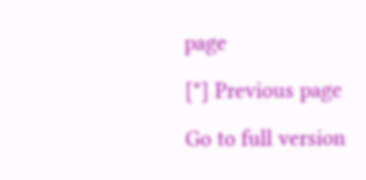page

[*] Previous page

Go to full version